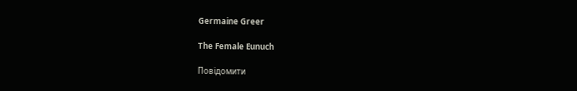Germaine Greer

The Female Eunuch

Повідомити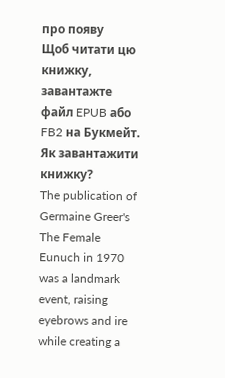про появу
Щоб читати цю книжку, завантажте файл EPUB або FB2 на Букмейт. Як завантажити книжку?
The publication of Germaine Greer's The Female Eunuch in 1970 was a landmark event, raising eyebrows and ire while creating a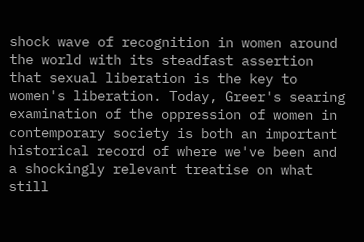shock wave of recognition in women around the world with its steadfast assertion that sexual liberation is the key to women's liberation. Today, Greer's searing examination of the oppression of women in contemporary society is both an important historical record of where we've been and a shockingly relevant treatise on what still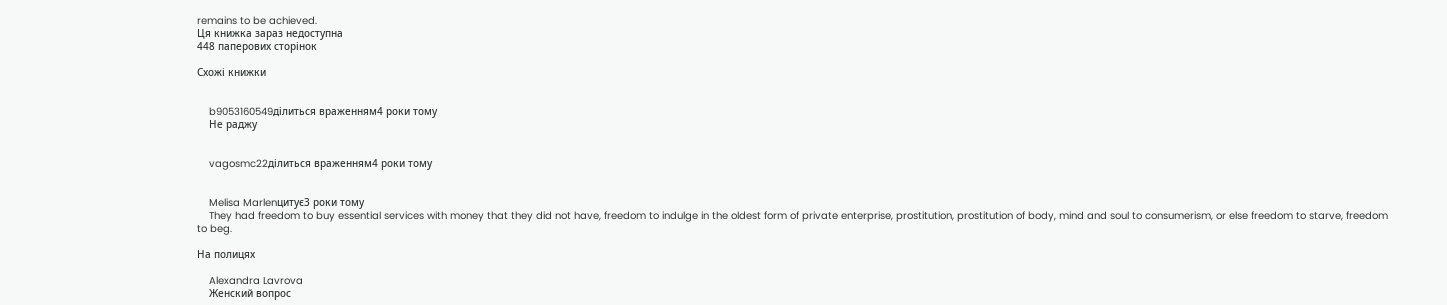remains to be achieved.
Ця книжка зараз недоступна
448 паперових сторінок

Схожі книжки


    b9053160549ділиться враженням4 роки тому
    Не раджу


    vagosmc22ділиться враженням4 роки тому


    Melisa Marlenцитує3 роки тому
    They had freedom to buy essential services with money that they did not have, freedom to indulge in the oldest form of private enterprise, prostitution, prostitution of body, mind and soul to consumerism, or else freedom to starve, freedom to beg.

На полицях

    Alexandra Lavrova
    Женский вопрос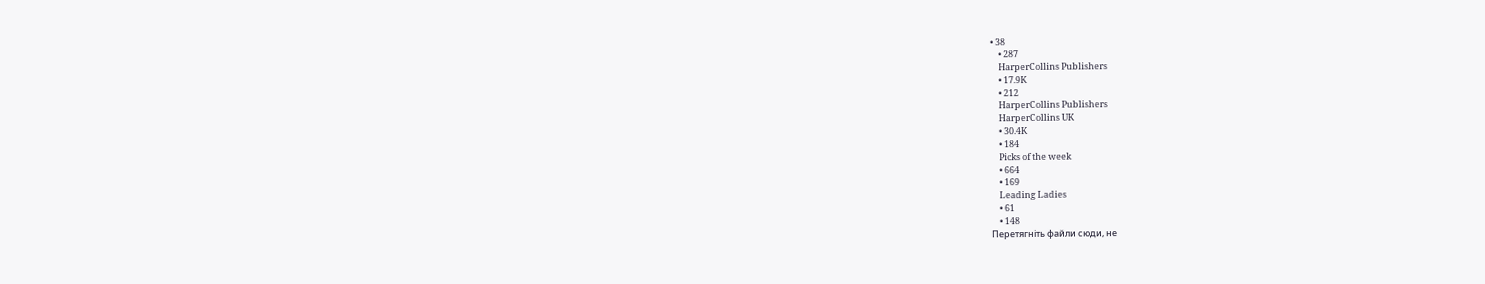• 38
    • 287
    HarperCollins Publishers
    • 17.9K
    • 212
    HarperCollins Publishers
    HarperCollins UK
    • 30.4K
    • 184
    Picks of the week
    • 664
    • 169
    Leading Ladies
    • 61
    • 148
Перетягніть файли сюди, не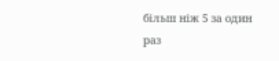більш ніж 5 за один раз